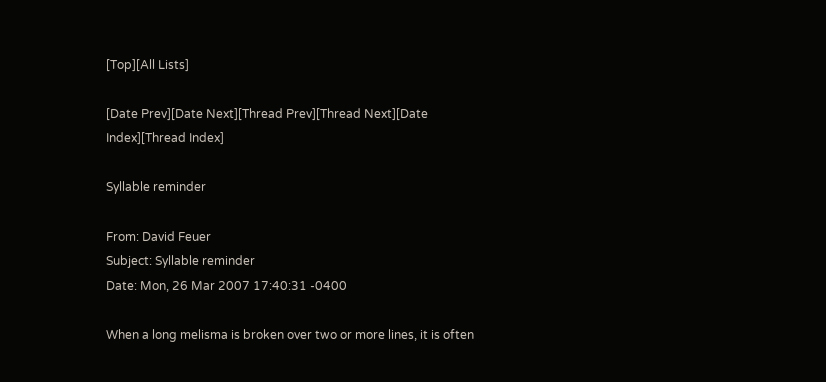[Top][All Lists]

[Date Prev][Date Next][Thread Prev][Thread Next][Date Index][Thread Index]

Syllable reminder

From: David Feuer
Subject: Syllable reminder
Date: Mon, 26 Mar 2007 17:40:31 -0400

When a long melisma is broken over two or more lines, it is often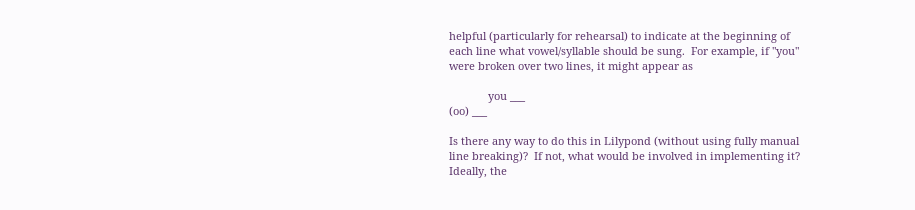helpful (particularly for rehearsal) to indicate at the beginning of
each line what vowel/syllable should be sung.  For example, if "you"
were broken over two lines, it might appear as

             you ___
(oo) ___

Is there any way to do this in Lilypond (without using fully manual
line breaking)?  If not, what would be involved in implementing it?
Ideally, the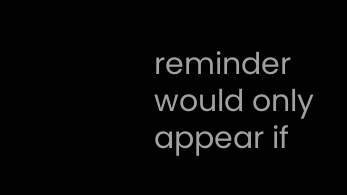reminder would only appear if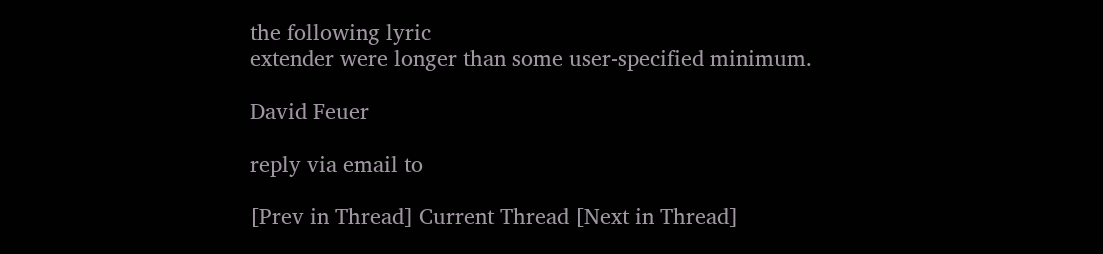the following lyric
extender were longer than some user-specified minimum.

David Feuer

reply via email to

[Prev in Thread] Current Thread [Next in Thread]